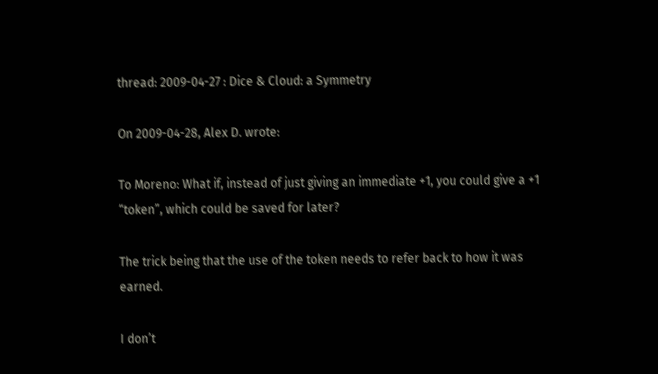thread: 2009-04-27 : Dice & Cloud: a Symmetry

On 2009-04-28, Alex D. wrote:

To Moreno: What if, instead of just giving an immediate +1, you could give a +1 “token”, which could be saved for later?

The trick being that the use of the token needs to refer back to how it was earned.

I don’t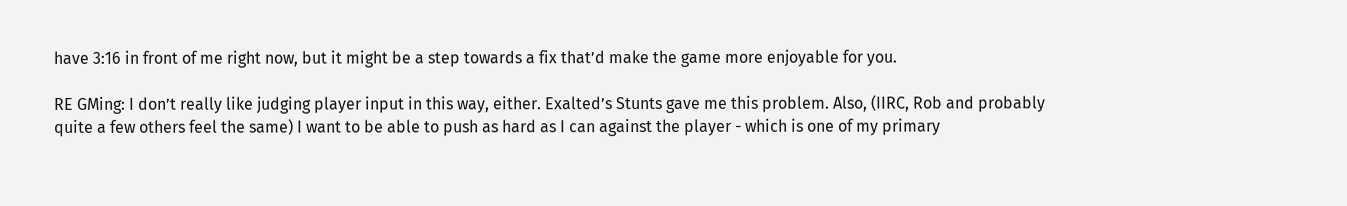have 3:16 in front of me right now, but it might be a step towards a fix that’d make the game more enjoyable for you.

RE GMing: I don’t really like judging player input in this way, either. Exalted’s Stunts gave me this problem. Also, (IIRC, Rob and probably quite a few others feel the same) I want to be able to push as hard as I can against the player - which is one of my primary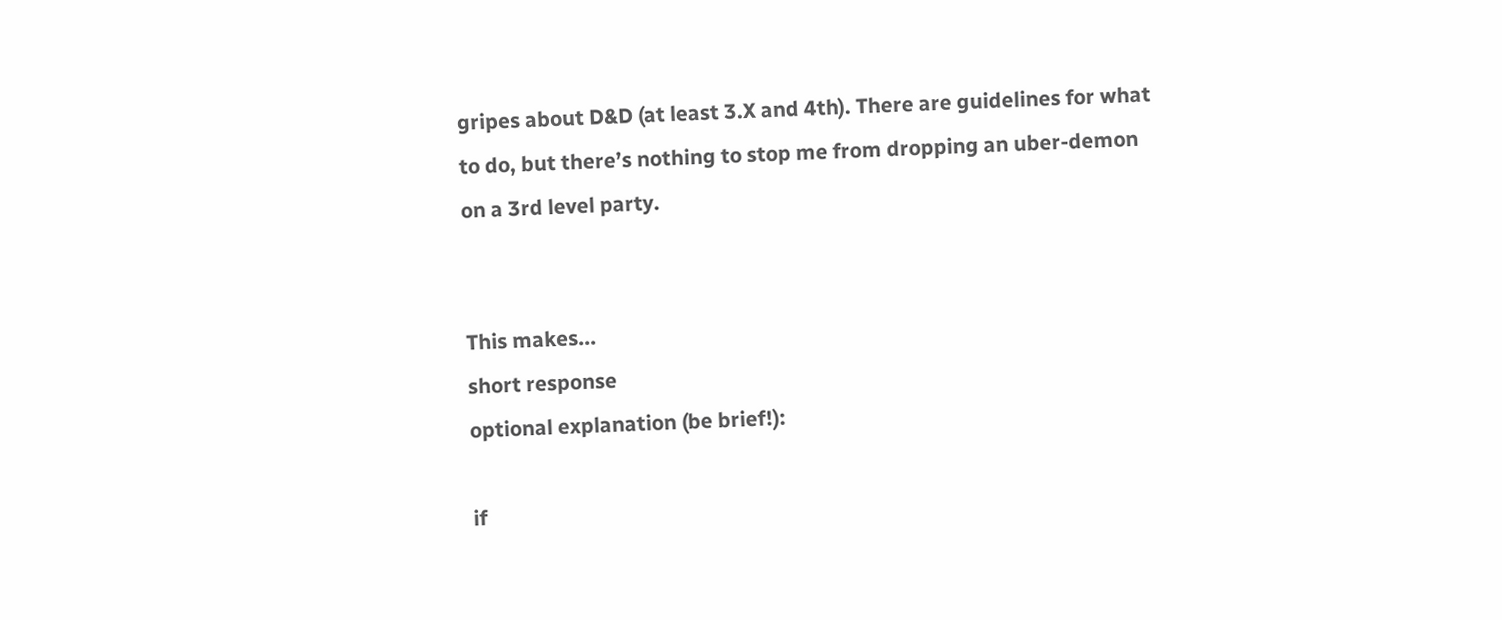gripes about D&D (at least 3.X and 4th). There are guidelines for what to do, but there’s nothing to stop me from dropping an uber-demon on a 3rd level party.


This makes...
short response
optional explanation (be brief!):

if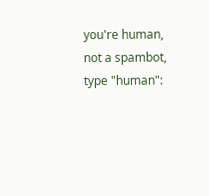you're human, not a spambot, type "human":